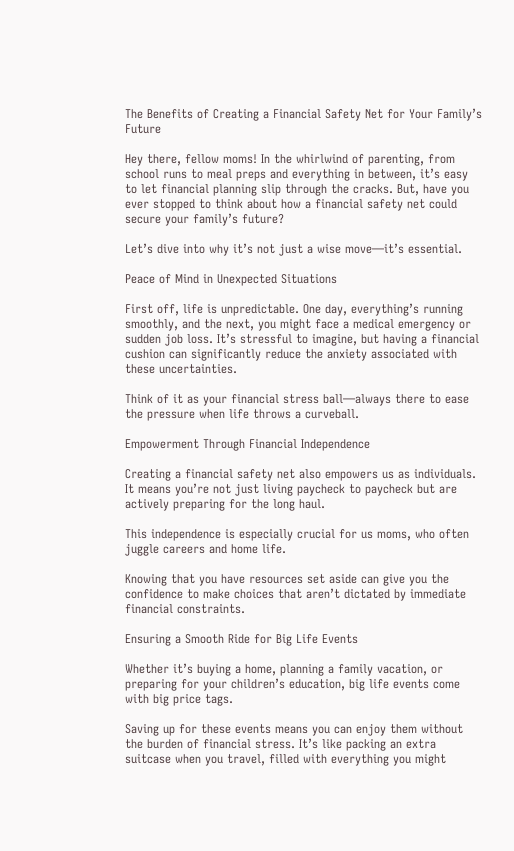The Benefits of Creating a Financial Safety Net for Your Family’s Future

Hey there, fellow moms! In the whirlwind of parenting, from school runs to meal preps and everything in between, it’s easy to let financial planning slip through the cracks. But, have you ever stopped to think about how a financial safety net could secure your family’s future?

Let’s dive into why it’s not just a wise move—it’s essential.

Peace of Mind in Unexpected Situations

First off, life is unpredictable. One day, everything’s running smoothly, and the next, you might face a medical emergency or sudden job loss. It’s stressful to imagine, but having a financial cushion can significantly reduce the anxiety associated with these uncertainties.

Think of it as your financial stress ball—always there to ease the pressure when life throws a curveball.

Empowerment Through Financial Independence

Creating a financial safety net also empowers us as individuals. It means you’re not just living paycheck to paycheck but are actively preparing for the long haul.

This independence is especially crucial for us moms, who often juggle careers and home life.

Knowing that you have resources set aside can give you the confidence to make choices that aren’t dictated by immediate financial constraints.

Ensuring a Smooth Ride for Big Life Events

Whether it’s buying a home, planning a family vacation, or preparing for your children’s education, big life events come with big price tags.

Saving up for these events means you can enjoy them without the burden of financial stress. It’s like packing an extra suitcase when you travel, filled with everything you might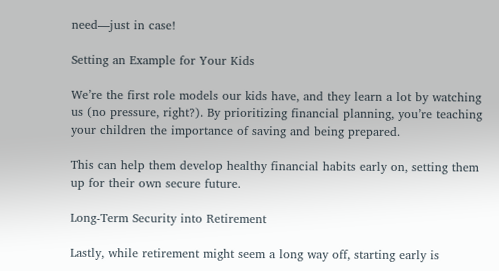need—just in case!

Setting an Example for Your Kids

We’re the first role models our kids have, and they learn a lot by watching us (no pressure, right?). By prioritizing financial planning, you’re teaching your children the importance of saving and being prepared.

This can help them develop healthy financial habits early on, setting them up for their own secure future.

Long-Term Security into Retirement

Lastly, while retirement might seem a long way off, starting early is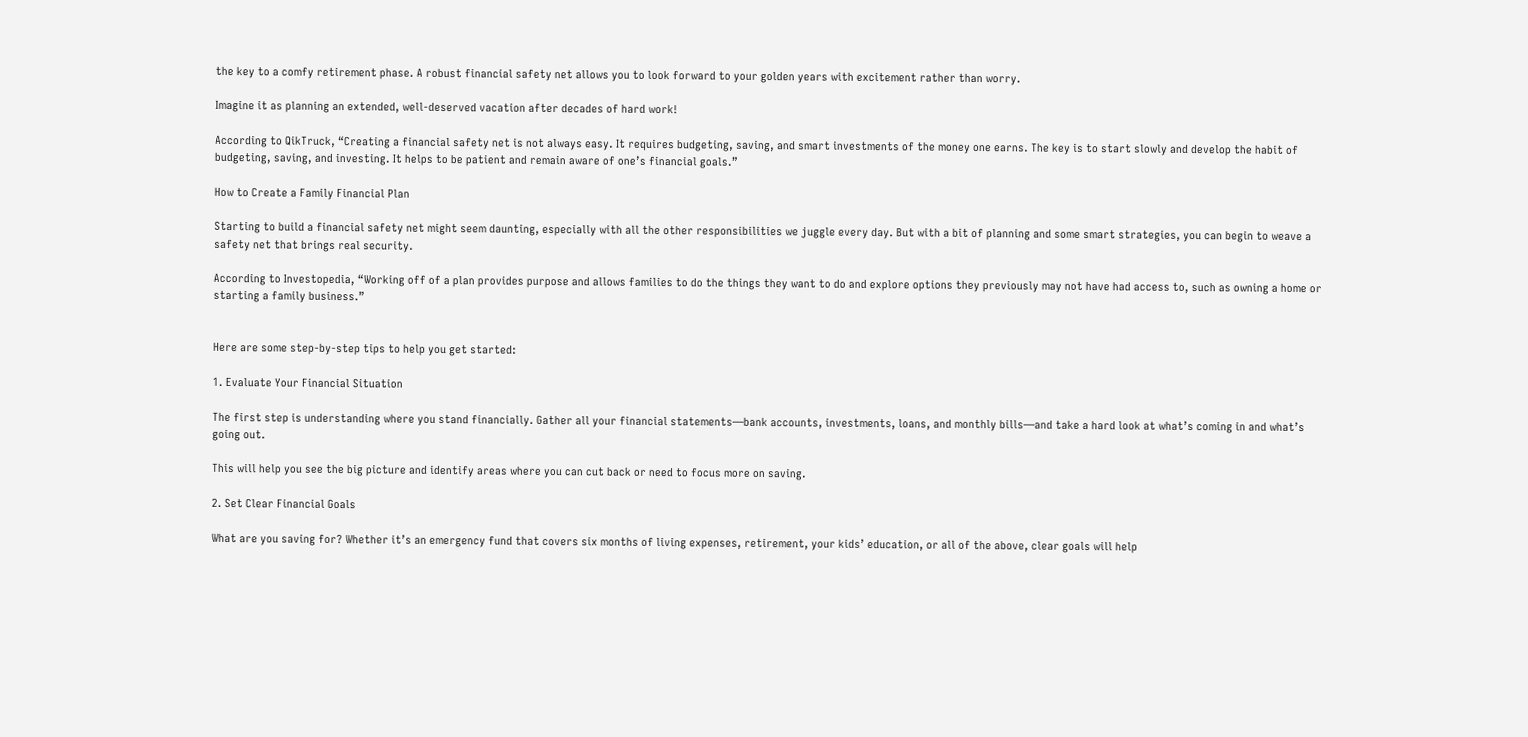the key to a comfy retirement phase. A robust financial safety net allows you to look forward to your golden years with excitement rather than worry.

Imagine it as planning an extended, well-deserved vacation after decades of hard work!

According to QikTruck, “Creating a financial safety net is not always easy. It requires budgeting, saving, and smart investments of the money one earns. The key is to start slowly and develop the habit of budgeting, saving, and investing. It helps to be patient and remain aware of one’s financial goals.”

How to Create a Family Financial Plan

Starting to build a financial safety net might seem daunting, especially with all the other responsibilities we juggle every day. But with a bit of planning and some smart strategies, you can begin to weave a safety net that brings real security.

According to Investopedia, “Working off of a plan provides purpose and allows families to do the things they want to do and explore options they previously may not have had access to, such as owning a home or starting a family business.”


Here are some step-by-step tips to help you get started:

1. Evaluate Your Financial Situation

The first step is understanding where you stand financially. Gather all your financial statements—bank accounts, investments, loans, and monthly bills—and take a hard look at what’s coming in and what’s going out.

This will help you see the big picture and identify areas where you can cut back or need to focus more on saving.

2. Set Clear Financial Goals

What are you saving for? Whether it’s an emergency fund that covers six months of living expenses, retirement, your kids’ education, or all of the above, clear goals will help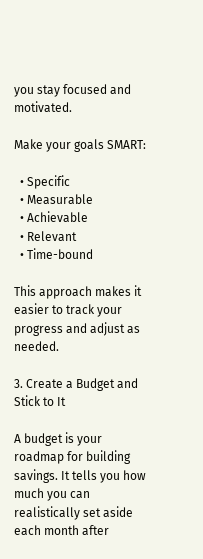you stay focused and motivated.

Make your goals SMART:

  • Specific
  • Measurable
  • Achievable
  • Relevant
  • Time-bound

This approach makes it easier to track your progress and adjust as needed.

3. Create a Budget and Stick to It

A budget is your roadmap for building savings. It tells you how much you can realistically set aside each month after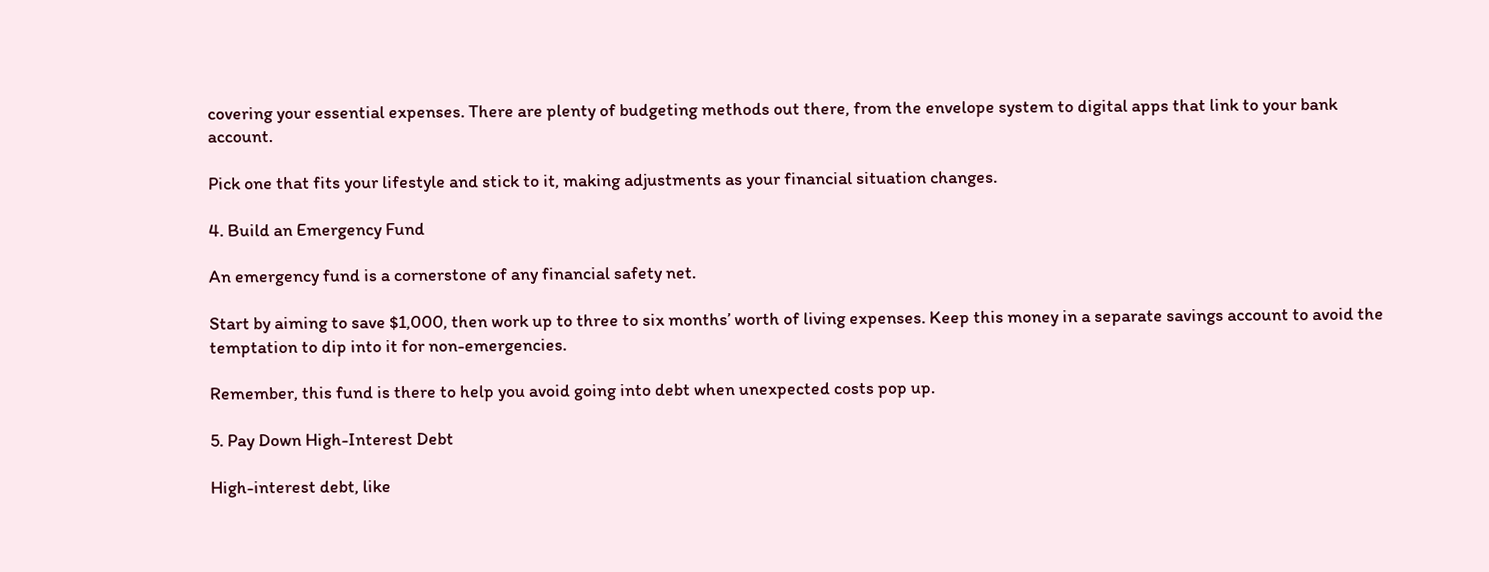covering your essential expenses. There are plenty of budgeting methods out there, from the envelope system to digital apps that link to your bank account.

Pick one that fits your lifestyle and stick to it, making adjustments as your financial situation changes.

4. Build an Emergency Fund

An emergency fund is a cornerstone of any financial safety net.

Start by aiming to save $1,000, then work up to three to six months’ worth of living expenses. Keep this money in a separate savings account to avoid the temptation to dip into it for non-emergencies.

Remember, this fund is there to help you avoid going into debt when unexpected costs pop up.

5. Pay Down High-Interest Debt

High-interest debt, like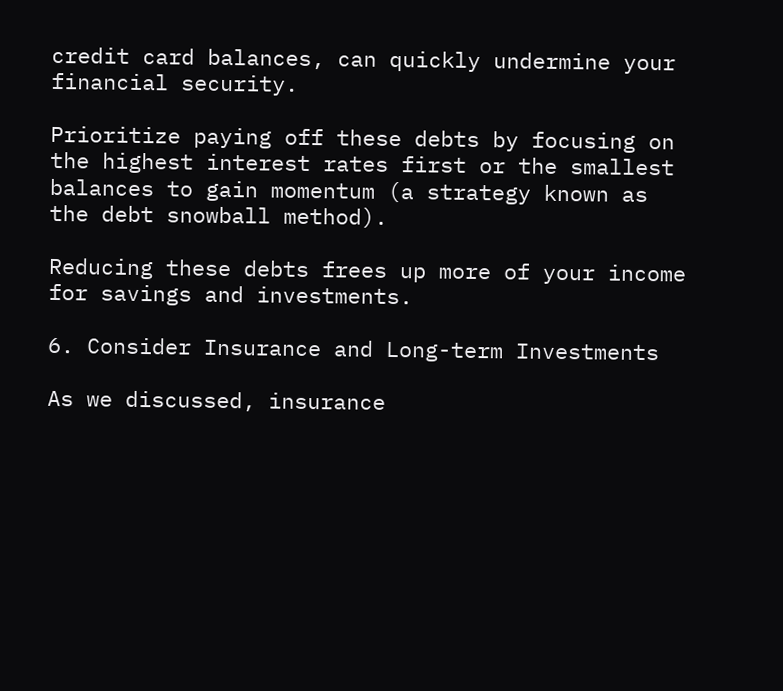credit card balances, can quickly undermine your financial security.

Prioritize paying off these debts by focusing on the highest interest rates first or the smallest balances to gain momentum (a strategy known as the debt snowball method).

Reducing these debts frees up more of your income for savings and investments.

6. Consider Insurance and Long-term Investments

As we discussed, insurance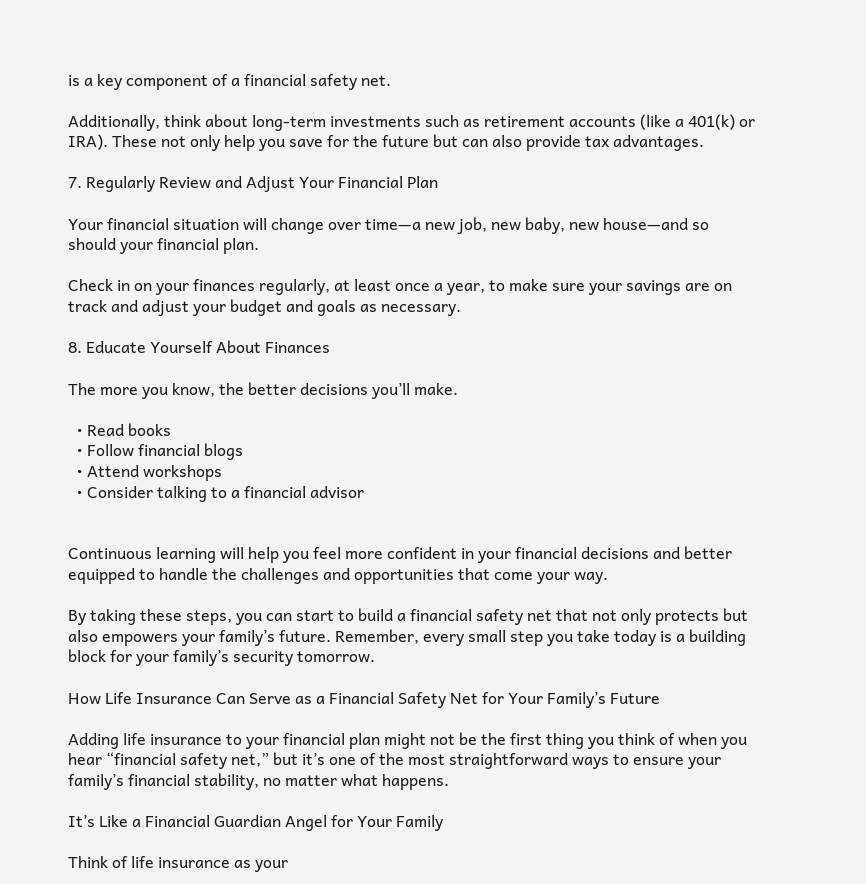is a key component of a financial safety net.

Additionally, think about long-term investments such as retirement accounts (like a 401(k) or IRA). These not only help you save for the future but can also provide tax advantages.

7. Regularly Review and Adjust Your Financial Plan

Your financial situation will change over time—a new job, new baby, new house—and so should your financial plan.

Check in on your finances regularly, at least once a year, to make sure your savings are on track and adjust your budget and goals as necessary.

8. Educate Yourself About Finances

The more you know, the better decisions you’ll make.

  • Read books
  • Follow financial blogs
  • Attend workshops
  • Consider talking to a financial advisor


Continuous learning will help you feel more confident in your financial decisions and better equipped to handle the challenges and opportunities that come your way.

By taking these steps, you can start to build a financial safety net that not only protects but also empowers your family’s future. Remember, every small step you take today is a building block for your family’s security tomorrow.

How Life Insurance Can Serve as a Financial Safety Net for Your Family’s Future

Adding life insurance to your financial plan might not be the first thing you think of when you hear “financial safety net,” but it’s one of the most straightforward ways to ensure your family’s financial stability, no matter what happens.

It’s Like a Financial Guardian Angel for Your Family

Think of life insurance as your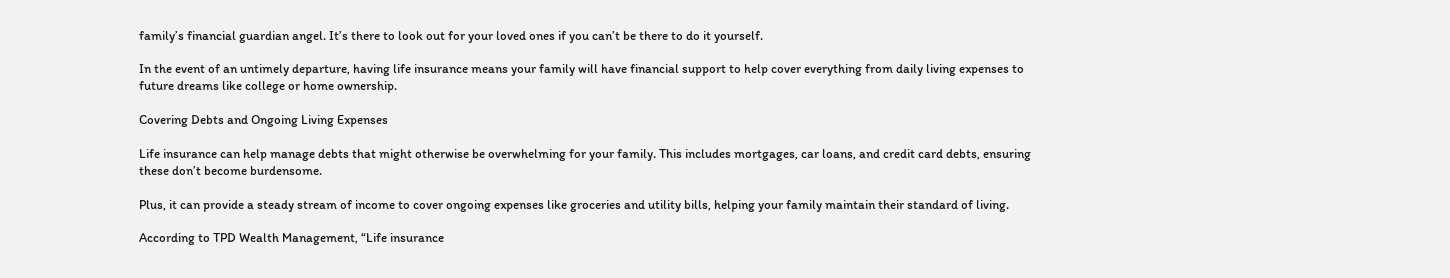family’s financial guardian angel. It’s there to look out for your loved ones if you can’t be there to do it yourself.

In the event of an untimely departure, having life insurance means your family will have financial support to help cover everything from daily living expenses to future dreams like college or home ownership.

Covering Debts and Ongoing Living Expenses

Life insurance can help manage debts that might otherwise be overwhelming for your family. This includes mortgages, car loans, and credit card debts, ensuring these don’t become burdensome.

Plus, it can provide a steady stream of income to cover ongoing expenses like groceries and utility bills, helping your family maintain their standard of living.

According to TPD Wealth Management, “Life insurance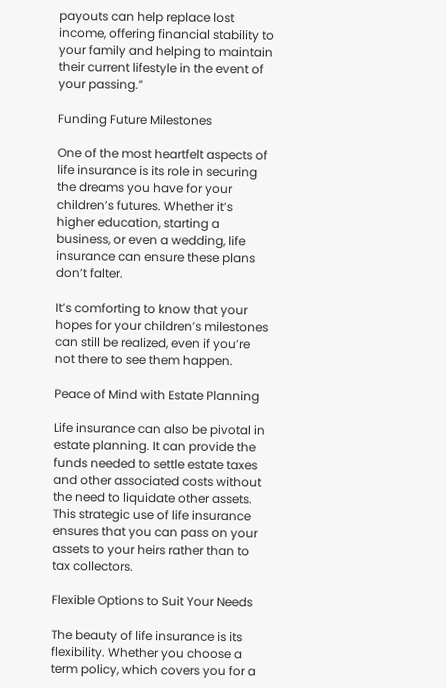payouts can help replace lost income, offering financial stability to your family and helping to maintain their current lifestyle in the event of your passing.”

Funding Future Milestones

One of the most heartfelt aspects of life insurance is its role in securing the dreams you have for your children’s futures. Whether it’s higher education, starting a business, or even a wedding, life insurance can ensure these plans don’t falter.

It’s comforting to know that your hopes for your children’s milestones can still be realized, even if you’re not there to see them happen.

Peace of Mind with Estate Planning

Life insurance can also be pivotal in estate planning. It can provide the funds needed to settle estate taxes and other associated costs without the need to liquidate other assets. This strategic use of life insurance ensures that you can pass on your assets to your heirs rather than to tax collectors.

Flexible Options to Suit Your Needs

The beauty of life insurance is its flexibility. Whether you choose a term policy, which covers you for a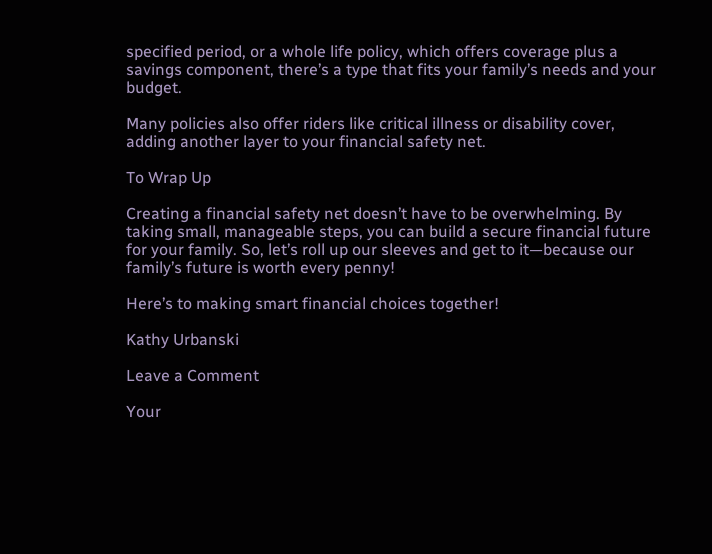specified period, or a whole life policy, which offers coverage plus a savings component, there’s a type that fits your family’s needs and your budget.

Many policies also offer riders like critical illness or disability cover, adding another layer to your financial safety net.

To Wrap Up

Creating a financial safety net doesn’t have to be overwhelming. By taking small, manageable steps, you can build a secure financial future for your family. So, let’s roll up our sleeves and get to it—because our family’s future is worth every penny!

Here’s to making smart financial choices together!

Kathy Urbanski

Leave a Comment

Your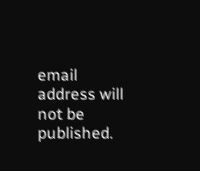email address will not be published.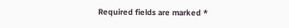Required fields are marked *